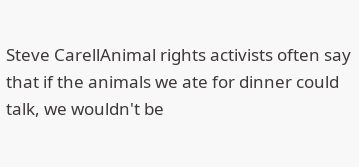Steve CarellAnimal rights activists often say that if the animals we ate for dinner could talk, we wouldn't be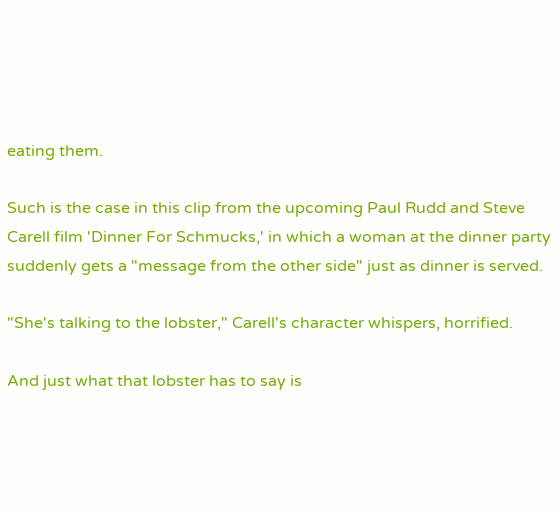eating them.

Such is the case in this clip from the upcoming Paul Rudd and Steve Carell film 'Dinner For Schmucks,' in which a woman at the dinner party suddenly gets a "message from the other side" just as dinner is served.

"She's talking to the lobster," Carell's character whispers, horrified.

And just what that lobster has to say is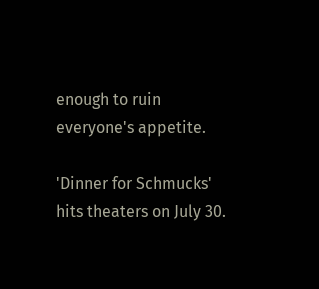enough to ruin everyone's appetite.

'Dinner for Schmucks' hits theaters on July 30.